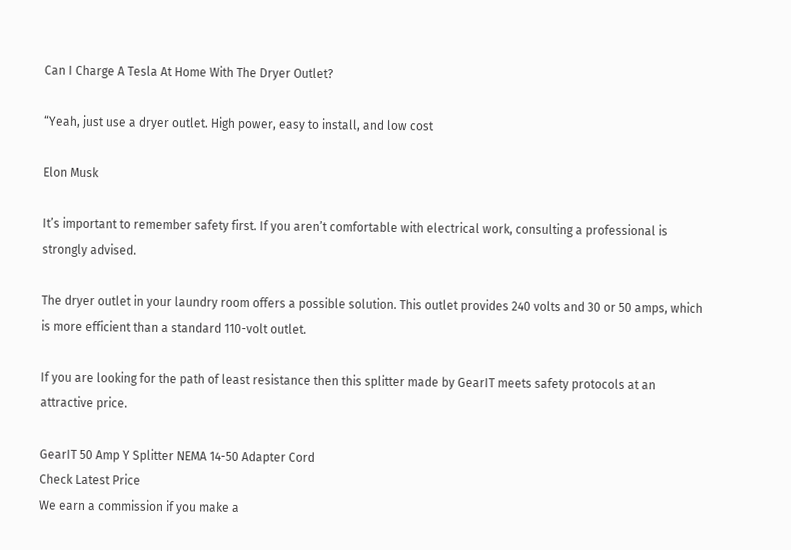Can I Charge A Tesla At Home With The Dryer Outlet?

“Yeah, just use a dryer outlet. High power, easy to install, and low cost

Elon Musk

It’s important to remember safety first. If you aren’t comfortable with electrical work, consulting a professional is strongly advised.

The dryer outlet in your laundry room offers a possible solution. This outlet provides 240 volts and 30 or 50 amps, which is more efficient than a standard 110-volt outlet.

If you are looking for the path of least resistance then this splitter made by GearIT meets safety protocols at an attractive price.

GearIT 50 Amp Y Splitter NEMA 14-50 Adapter Cord
Check Latest Price
We earn a commission if you make a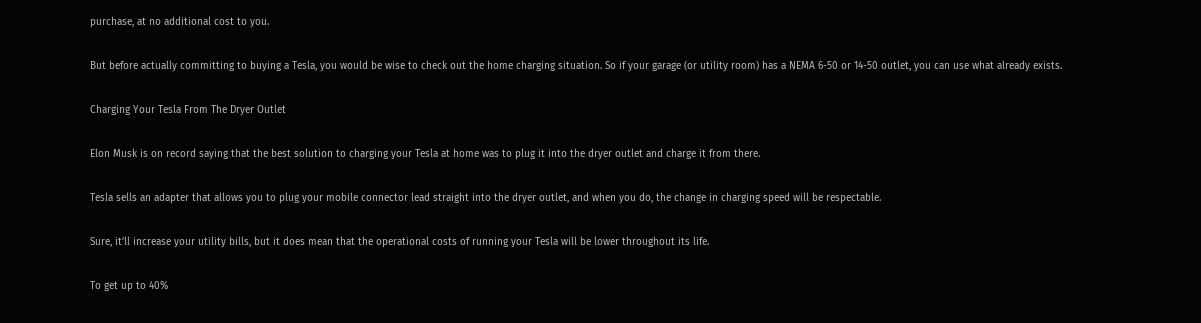purchase, at no additional cost to you.

But before actually committing to buying a Tesla, you would be wise to check out the home charging situation. So if your garage (or utility room) has a NEMA 6-50 or 14-50 outlet, you can use what already exists.

Charging Your Tesla From The Dryer Outlet

Elon Musk is on record saying that the best solution to charging your Tesla at home was to plug it into the dryer outlet and charge it from there.

Tesla sells an adapter that allows you to plug your mobile connector lead straight into the dryer outlet, and when you do, the change in charging speed will be respectable.

Sure, it’ll increase your utility bills, but it does mean that the operational costs of running your Tesla will be lower throughout its life.

To get up to 40%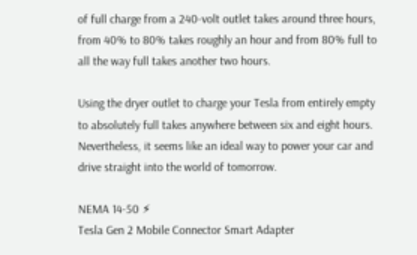of full charge from a 240-volt outlet takes around three hours, from 40% to 80% takes roughly an hour and from 80% full to all the way full takes another two hours.

Using the dryer outlet to charge your Tesla from entirely empty to absolutely full takes anywhere between six and eight hours. Nevertheless, it seems like an ideal way to power your car and drive straight into the world of tomorrow.

NEMA 14-50 ⚡
Tesla Gen 2 Mobile Connector Smart Adapter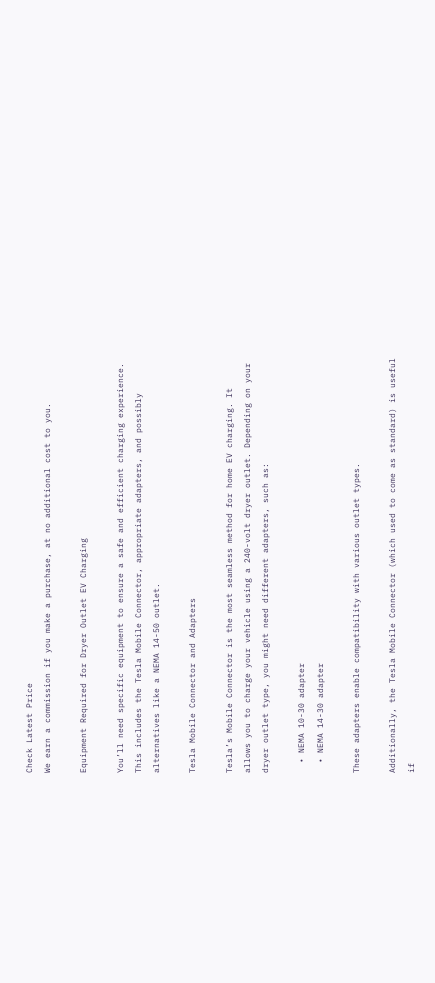Check Latest Price
We earn a commission if you make a purchase, at no additional cost to you.

Equipment Required for Dryer Outlet EV Charging

You’ll need specific equipment to ensure a safe and efficient charging experience. This includes the Tesla Mobile Connector, appropriate adapters, and possibly alternatives like a NEMA 14-50 outlet.

Tesla Mobile Connector and Adapters

Tesla’s Mobile Connector is the most seamless method for home EV charging. It allows you to charge your vehicle using a 240-volt dryer outlet. Depending on your dryer outlet type, you might need different adapters, such as:

  • NEMA 10-30 adapter
  • NEMA 14-30 adapter

These adapters enable compatibility with various outlet types.

Additionally, the Tesla Mobile Connector (which used to come as standard) is useful if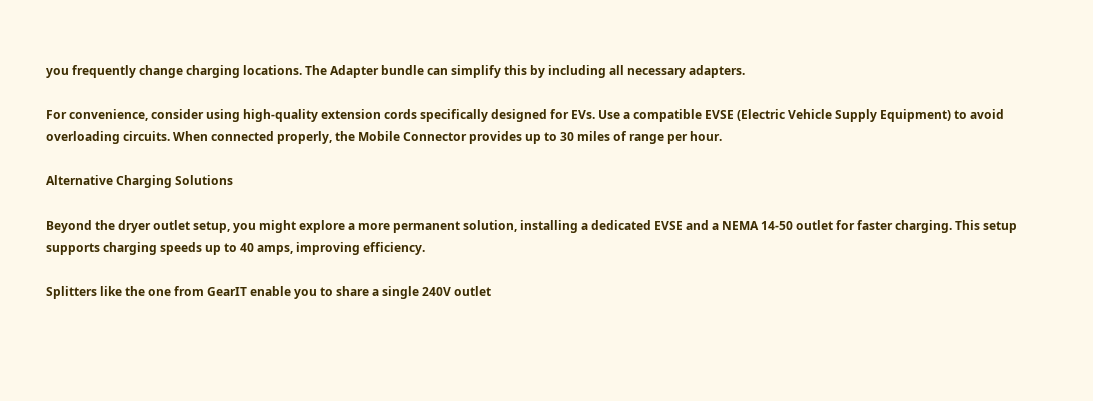you frequently change charging locations. The Adapter bundle can simplify this by including all necessary adapters.

For convenience, consider using high-quality extension cords specifically designed for EVs. Use a compatible EVSE (Electric Vehicle Supply Equipment) to avoid overloading circuits. When connected properly, the Mobile Connector provides up to 30 miles of range per hour.

Alternative Charging Solutions

Beyond the dryer outlet setup, you might explore a more permanent solution, installing a dedicated EVSE and a NEMA 14-50 outlet for faster charging. This setup supports charging speeds up to 40 amps, improving efficiency.

Splitters like the one from GearIT enable you to share a single 240V outlet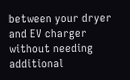between your dryer and EV charger without needing additional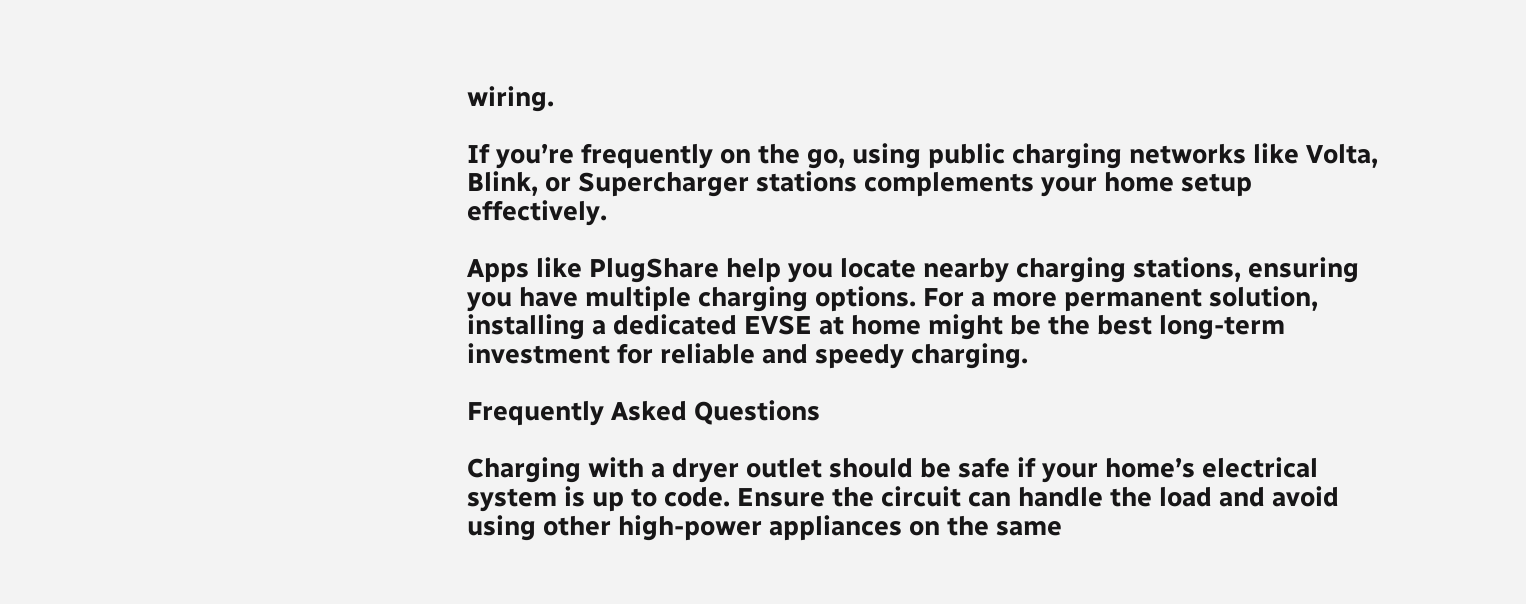wiring.

If you’re frequently on the go, using public charging networks like Volta, Blink, or Supercharger stations complements your home setup effectively.

Apps like PlugShare help you locate nearby charging stations, ensuring you have multiple charging options. For a more permanent solution, installing a dedicated EVSE at home might be the best long-term investment for reliable and speedy charging.

Frequently Asked Questions

Charging with a dryer outlet should be safe if your home’s electrical system is up to code. Ensure the circuit can handle the load and avoid using other high-power appliances on the same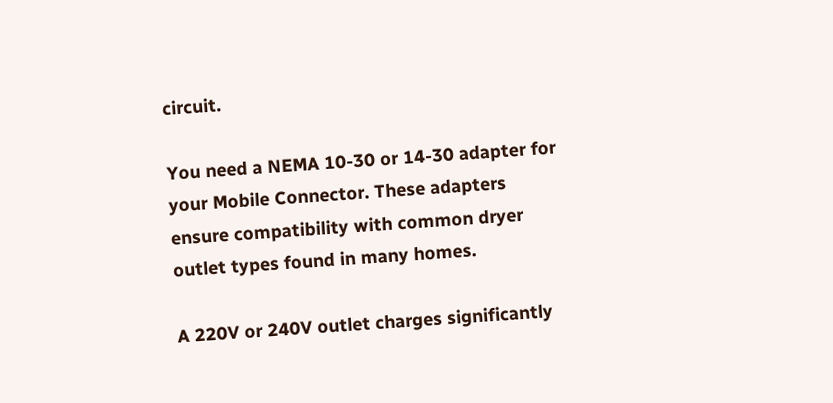circuit.

You need a NEMA 10-30 or 14-30 adapter for your Mobile Connector. These adapters ensure compatibility with common dryer outlet types found in many homes.

A 220V or 240V outlet charges significantly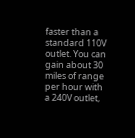faster than a standard 110V outlet. You can gain about 30 miles of range per hour with a 240V outlet,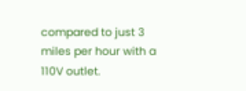compared to just 3 miles per hour with a 110V outlet.